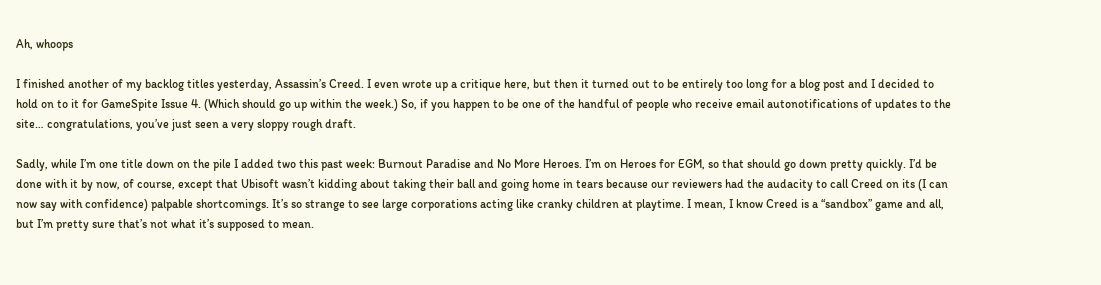Ah, whoops

I finished another of my backlog titles yesterday, Assassin’s Creed. I even wrote up a critique here, but then it turned out to be entirely too long for a blog post and I decided to hold on to it for GameSpite Issue 4. (Which should go up within the week.) So, if you happen to be one of the handful of people who receive email autonotifications of updates to the site… congratulations, you’ve just seen a very sloppy rough draft.

Sadly, while I’m one title down on the pile I added two this past week: Burnout Paradise and No More Heroes. I’m on Heroes for EGM, so that should go down pretty quickly. I’d be done with it by now, of course, except that Ubisoft wasn’t kidding about taking their ball and going home in tears because our reviewers had the audacity to call Creed on its (I can now say with confidence) palpable shortcomings. It’s so strange to see large corporations acting like cranky children at playtime. I mean, I know Creed is a “sandbox” game and all, but I’m pretty sure that’s not what it’s supposed to mean.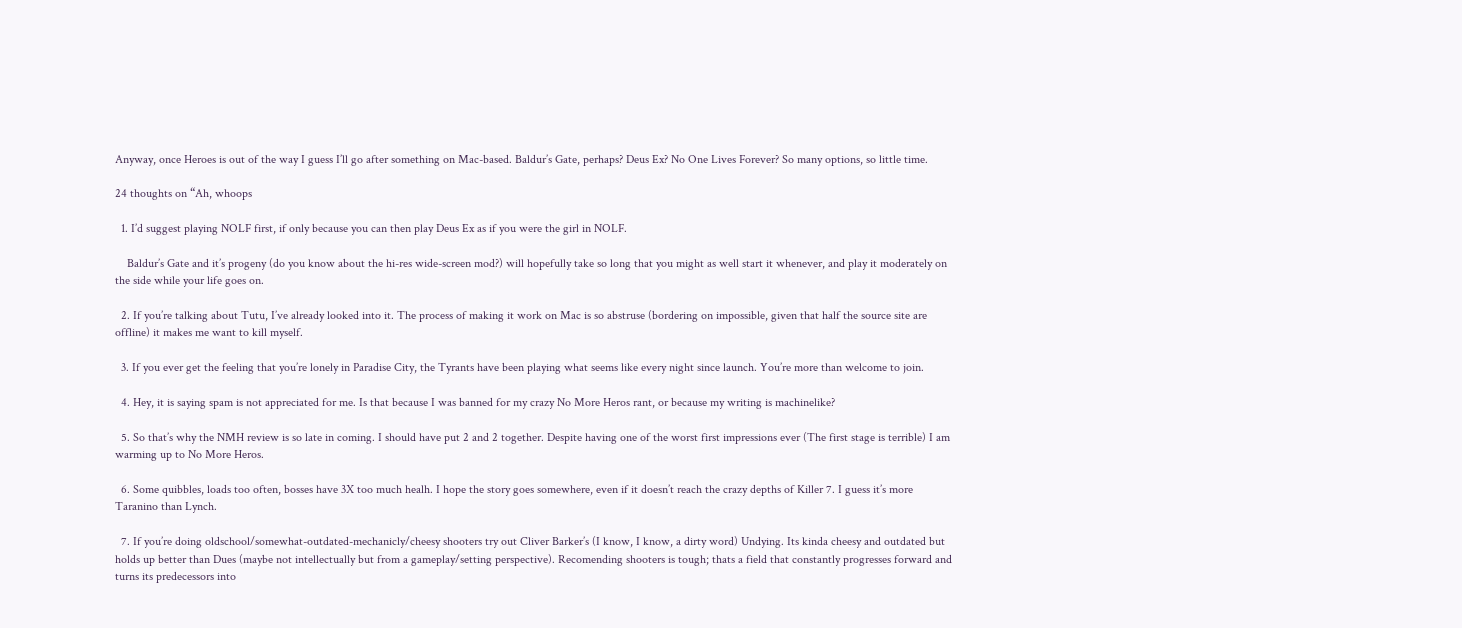Anyway, once Heroes is out of the way I guess I’ll go after something on Mac-based. Baldur’s Gate, perhaps? Deus Ex? No One Lives Forever? So many options, so little time.

24 thoughts on “Ah, whoops

  1. I’d suggest playing NOLF first, if only because you can then play Deus Ex as if you were the girl in NOLF.

    Baldur’s Gate and it’s progeny (do you know about the hi-res wide-screen mod?) will hopefully take so long that you might as well start it whenever, and play it moderately on the side while your life goes on.

  2. If you’re talking about Tutu, I’ve already looked into it. The process of making it work on Mac is so abstruse (bordering on impossible, given that half the source site are offline) it makes me want to kill myself.

  3. If you ever get the feeling that you’re lonely in Paradise City, the Tyrants have been playing what seems like every night since launch. You’re more than welcome to join.

  4. Hey, it is saying spam is not appreciated for me. Is that because I was banned for my crazy No More Heros rant, or because my writing is machinelike?

  5. So that’s why the NMH review is so late in coming. I should have put 2 and 2 together. Despite having one of the worst first impressions ever (The first stage is terrible) I am warming up to No More Heros.

  6. Some quibbles, loads too often, bosses have 3X too much healh. I hope the story goes somewhere, even if it doesn’t reach the crazy depths of Killer 7. I guess it’s more Taranino than Lynch.

  7. If you’re doing oldschool/somewhat-outdated-mechanicly/cheesy shooters try out Cliver Barker’s (I know, I know, a dirty word) Undying. Its kinda cheesy and outdated but holds up better than Dues (maybe not intellectually but from a gameplay/setting perspective). Recomending shooters is tough; thats a field that constantly progresses forward and turns its predecessors into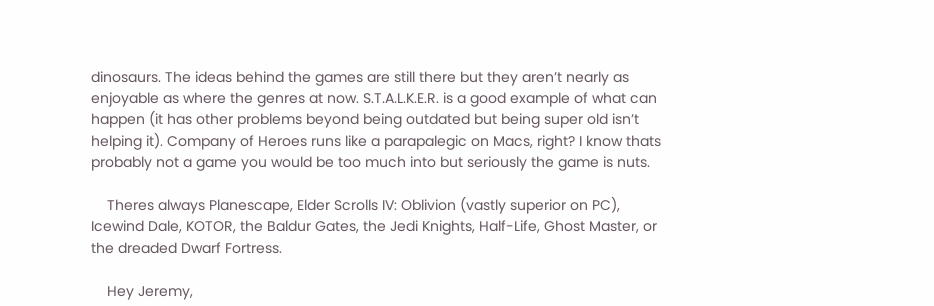dinosaurs. The ideas behind the games are still there but they aren’t nearly as enjoyable as where the genres at now. S.T.A.L.K.E.R. is a good example of what can happen (it has other problems beyond being outdated but being super old isn’t helping it). Company of Heroes runs like a parapalegic on Macs, right? I know thats probably not a game you would be too much into but seriously the game is nuts.

    Theres always Planescape, Elder Scrolls IV: Oblivion (vastly superior on PC), Icewind Dale, KOTOR, the Baldur Gates, the Jedi Knights, Half-Life, Ghost Master, or the dreaded Dwarf Fortress.

    Hey Jeremy,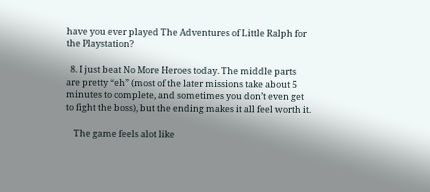have you ever played The Adventures of Little Ralph for the Playstation?

  8. I just beat No More Heroes today. The middle parts are pretty “eh” (most of the later missions take about 5 minutes to complete, and sometimes you don’t even get to fight the boss), but the ending makes it all feel worth it.

    The game feels alot like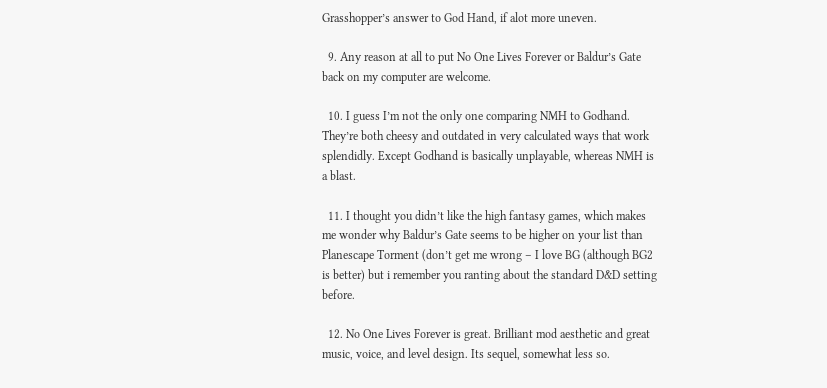Grasshopper’s answer to God Hand, if alot more uneven.

  9. Any reason at all to put No One Lives Forever or Baldur’s Gate back on my computer are welcome.

  10. I guess I’m not the only one comparing NMH to Godhand. They’re both cheesy and outdated in very calculated ways that work splendidly. Except Godhand is basically unplayable, whereas NMH is a blast.

  11. I thought you didn’t like the high fantasy games, which makes me wonder why Baldur’s Gate seems to be higher on your list than Planescape Torment (don’t get me wrong – I love BG (although BG2 is better) but i remember you ranting about the standard D&D setting before.

  12. No One Lives Forever is great. Brilliant mod aesthetic and great music, voice, and level design. Its sequel, somewhat less so.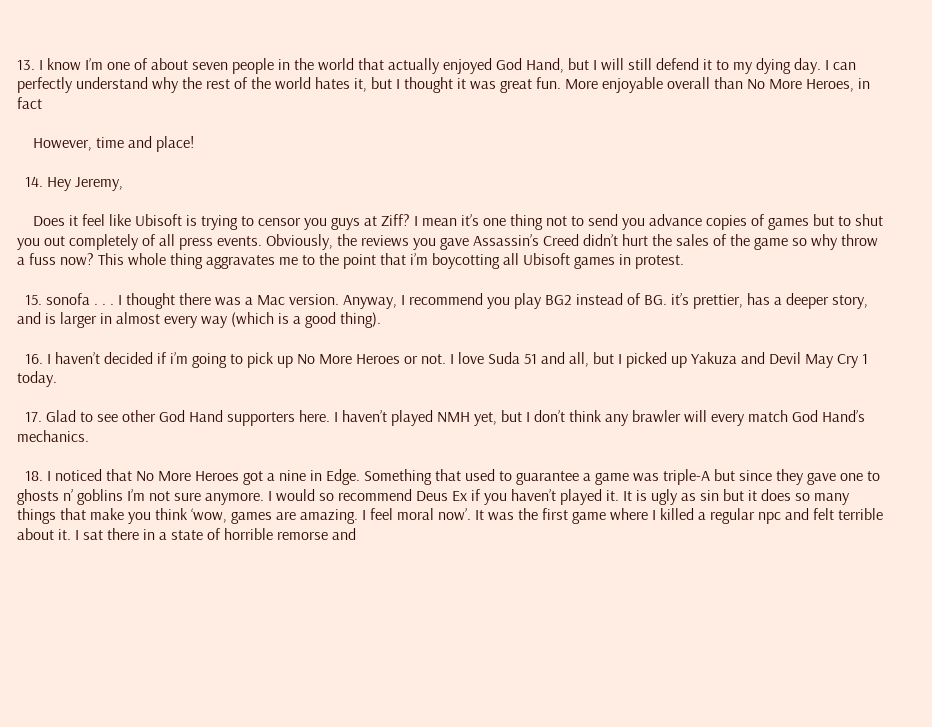13. I know I’m one of about seven people in the world that actually enjoyed God Hand, but I will still defend it to my dying day. I can perfectly understand why the rest of the world hates it, but I thought it was great fun. More enjoyable overall than No More Heroes, in fact

    However, time and place!

  14. Hey Jeremy,

    Does it feel like Ubisoft is trying to censor you guys at Ziff? I mean it’s one thing not to send you advance copies of games but to shut you out completely of all press events. Obviously, the reviews you gave Assassin’s Creed didn’t hurt the sales of the game so why throw a fuss now? This whole thing aggravates me to the point that i’m boycotting all Ubisoft games in protest.

  15. sonofa . . . I thought there was a Mac version. Anyway, I recommend you play BG2 instead of BG. it’s prettier, has a deeper story, and is larger in almost every way (which is a good thing).

  16. I haven’t decided if i’m going to pick up No More Heroes or not. I love Suda 51 and all, but I picked up Yakuza and Devil May Cry 1 today.

  17. Glad to see other God Hand supporters here. I haven’t played NMH yet, but I don’t think any brawler will every match God Hand’s mechanics.

  18. I noticed that No More Heroes got a nine in Edge. Something that used to guarantee a game was triple-A but since they gave one to ghosts n’ goblins I’m not sure anymore. I would so recommend Deus Ex if you haven’t played it. It is ugly as sin but it does so many things that make you think ‘wow, games are amazing. I feel moral now’. It was the first game where I killed a regular npc and felt terrible about it. I sat there in a state of horrible remorse and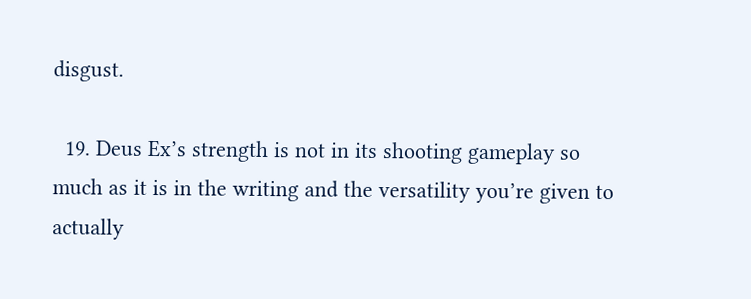disgust.

  19. Deus Ex’s strength is not in its shooting gameplay so much as it is in the writing and the versatility you’re given to actually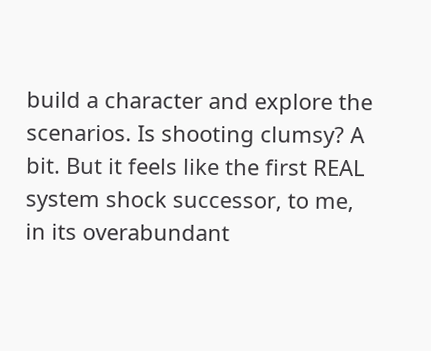build a character and explore the scenarios. Is shooting clumsy? A bit. But it feels like the first REAL system shock successor, to me, in its overabundant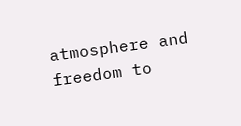atmosphere and freedom to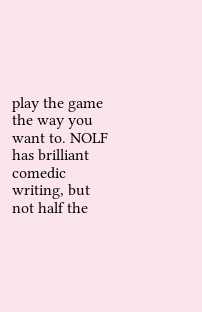play the game the way you want to. NOLF has brilliant comedic writing, but not half the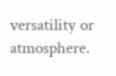versatility or atmosphere.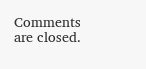Comments are closed.